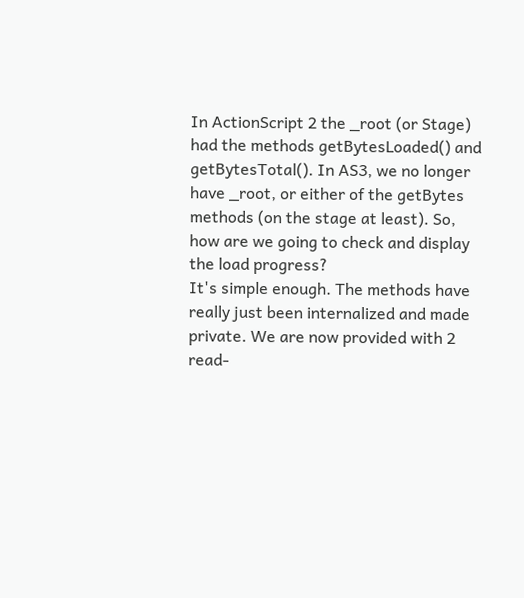In ActionScript 2 the _root (or Stage) had the methods getBytesLoaded() and getBytesTotal(). In AS3, we no longer have _root, or either of the getBytes methods (on the stage at least). So, how are we going to check and display the load progress?
It's simple enough. The methods have really just been internalized and made private. We are now provided with 2 read-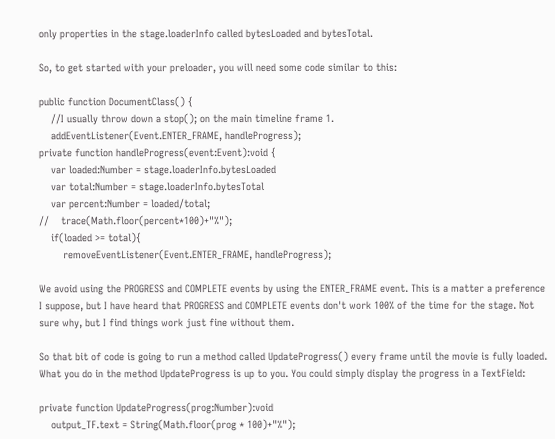only properties in the stage.loaderInfo called bytesLoaded and bytesTotal.

So, to get started with your preloader, you will need some code similar to this:

public function DocumentClass() {
    //I usually throw down a stop(); on the main timeline frame 1.
    addEventListener(Event.ENTER_FRAME, handleProgress);
private function handleProgress(event:Event):void {
    var loaded:Number = stage.loaderInfo.bytesLoaded
    var total:Number = stage.loaderInfo.bytesTotal
    var percent:Number = loaded/total;
//    trace(Math.floor(percent*100)+"%");
    if(loaded >= total){
        removeEventListener(Event.ENTER_FRAME, handleProgress);

We avoid using the PROGRESS and COMPLETE events by using the ENTER_FRAME event. This is a matter a preference I suppose, but I have heard that PROGRESS and COMPLETE events don't work 100% of the time for the stage. Not sure why, but I find things work just fine without them.

So that bit of code is going to run a method called UpdateProgress() every frame until the movie is fully loaded. What you do in the method UpdateProgress is up to you. You could simply display the progress in a TextField:

private function UpdateProgress(prog:Number):void
    output_TF.text = String(Math.floor(prog * 100)+"%");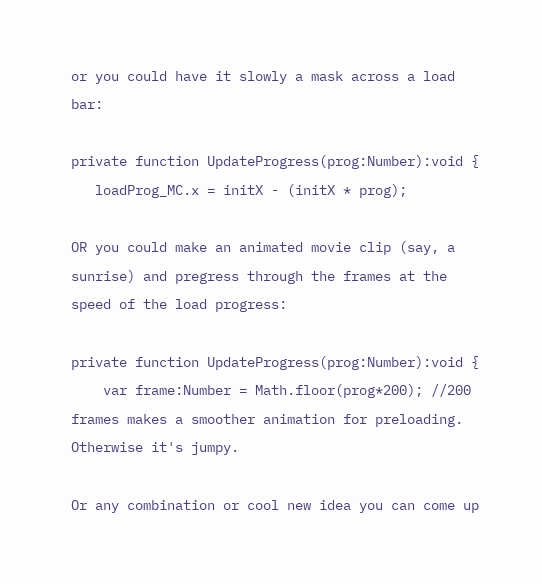or you could have it slowly a mask across a load bar:

private function UpdateProgress(prog:Number):void {
   loadProg_MC.x = initX - (initX * prog);

OR you could make an animated movie clip (say, a sunrise) and pregress through the frames at the speed of the load progress:

private function UpdateProgress(prog:Number):void {
    var frame:Number = Math.floor(prog*200); //200 frames makes a smoother animation for preloading.  Otherwise it's jumpy.

Or any combination or cool new idea you can come up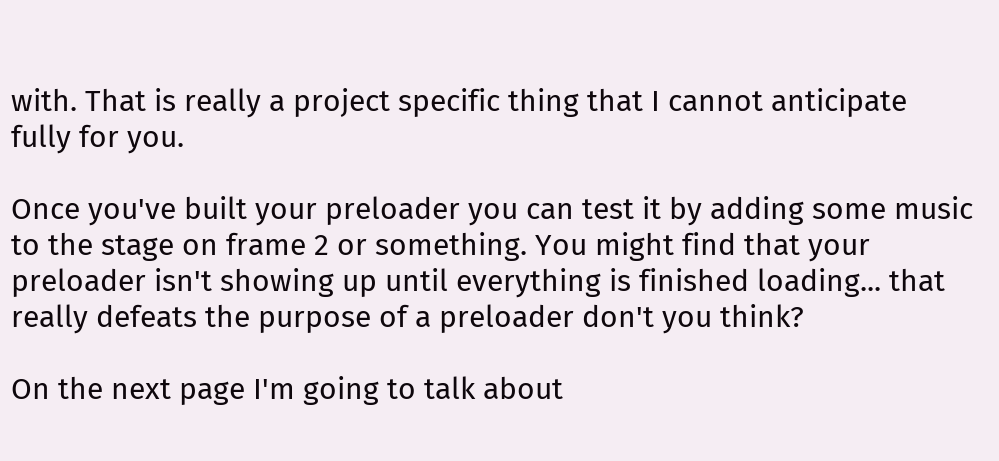with. That is really a project specific thing that I cannot anticipate fully for you.

Once you've built your preloader you can test it by adding some music to the stage on frame 2 or something. You might find that your preloader isn't showing up until everything is finished loading... that really defeats the purpose of a preloader don't you think?

On the next page I'm going to talk about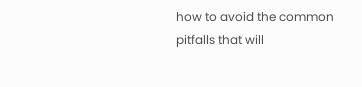how to avoid the common pitfalls that will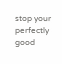stop your perfectly good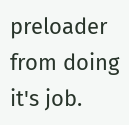preloader from doing it's job.